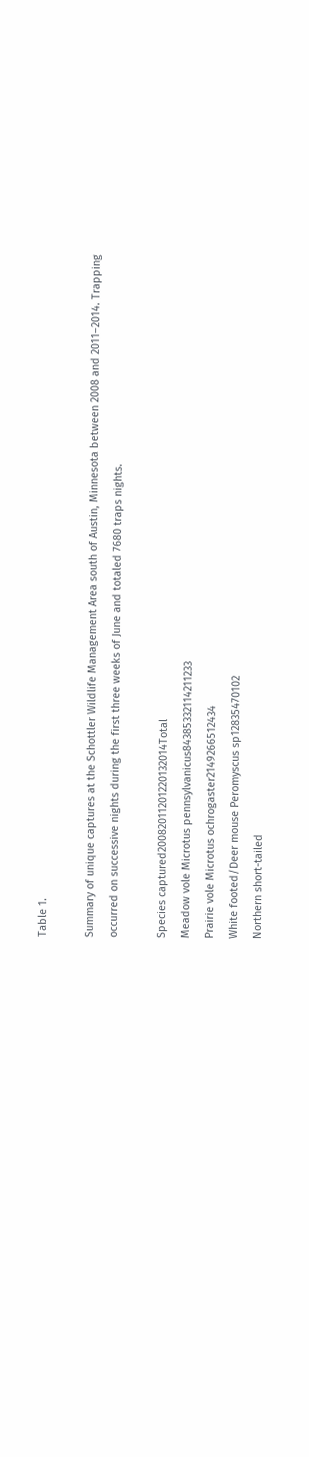Table 1.

Summary of unique captures at the Schottler Wildlife Management Area south of Austin, Minnesota between 2008 and 2011–2014. Trapping occurred on successive nights during the first three weeks of June and totaled 7680 traps nights.

Species captured20082011201220132014Total
Meadow vole Microtus pennsylvanicus84385332114211233
Prairie vole Microtus ochrogaster2149266512434
White footed/Deer mouse Peromyscus sp12835470102
Northern short-tailed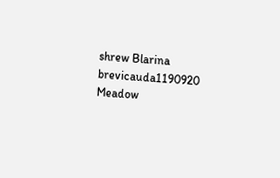shrew Blarina brevicauda1190920
Meadow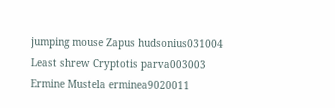jumping mouse Zapus hudsonius031004
Least shrew Cryptotis parva003003
Ermine Mustela erminea9020011